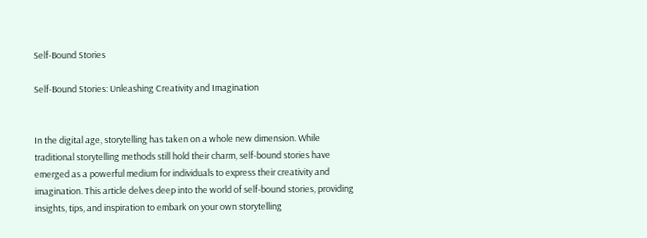Self-Bound Stories

Self-Bound Stories: Unleashing Creativity and Imagination


In the digital age, storytelling has taken on a whole new dimension. While traditional storytelling methods still hold their charm, self-bound stories have emerged as a powerful medium for individuals to express their creativity and imagination. This article delves deep into the world of self-bound stories, providing insights, tips, and inspiration to embark on your own storytelling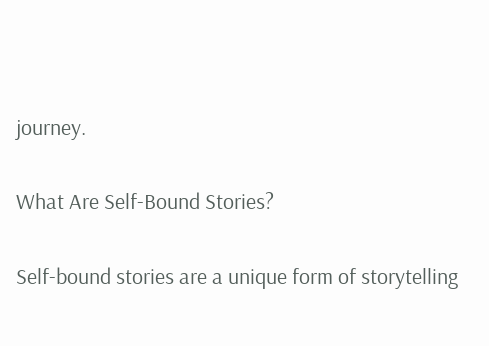journey.

What Are Self-Bound Stories?

Self-bound stories are a unique form of storytelling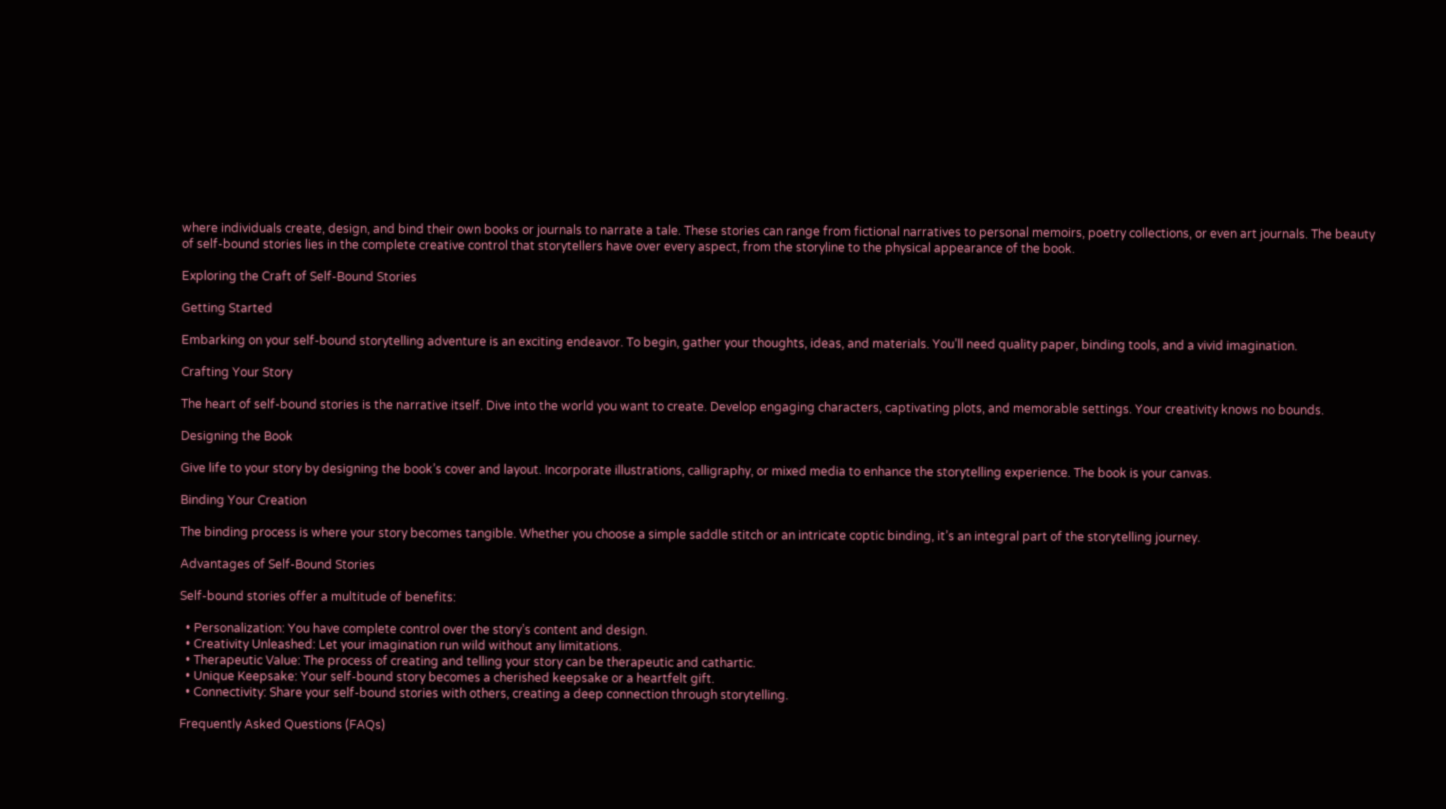where individuals create, design, and bind their own books or journals to narrate a tale. These stories can range from fictional narratives to personal memoirs, poetry collections, or even art journals. The beauty of self-bound stories lies in the complete creative control that storytellers have over every aspect, from the storyline to the physical appearance of the book.

Exploring the Craft of Self-Bound Stories

Getting Started

Embarking on your self-bound storytelling adventure is an exciting endeavor. To begin, gather your thoughts, ideas, and materials. You’ll need quality paper, binding tools, and a vivid imagination.

Crafting Your Story

The heart of self-bound stories is the narrative itself. Dive into the world you want to create. Develop engaging characters, captivating plots, and memorable settings. Your creativity knows no bounds.

Designing the Book

Give life to your story by designing the book’s cover and layout. Incorporate illustrations, calligraphy, or mixed media to enhance the storytelling experience. The book is your canvas.

Binding Your Creation

The binding process is where your story becomes tangible. Whether you choose a simple saddle stitch or an intricate coptic binding, it’s an integral part of the storytelling journey.

Advantages of Self-Bound Stories

Self-bound stories offer a multitude of benefits:

  • Personalization: You have complete control over the story’s content and design.
  • Creativity Unleashed: Let your imagination run wild without any limitations.
  • Therapeutic Value: The process of creating and telling your story can be therapeutic and cathartic.
  • Unique Keepsake: Your self-bound story becomes a cherished keepsake or a heartfelt gift.
  • Connectivity: Share your self-bound stories with others, creating a deep connection through storytelling.

Frequently Asked Questions (FAQs)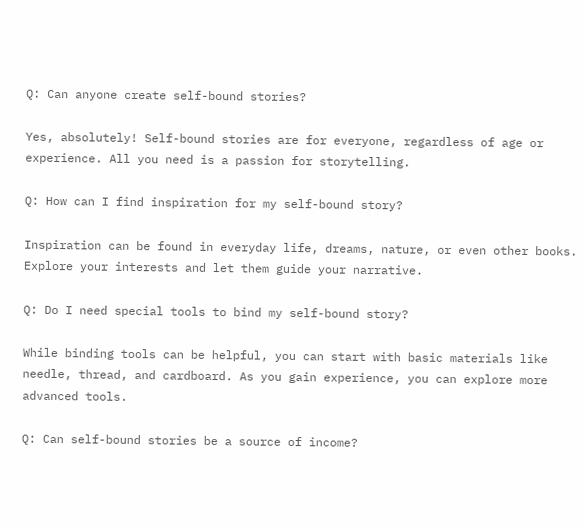Q: Can anyone create self-bound stories?

Yes, absolutely! Self-bound stories are for everyone, regardless of age or experience. All you need is a passion for storytelling.

Q: How can I find inspiration for my self-bound story?

Inspiration can be found in everyday life, dreams, nature, or even other books. Explore your interests and let them guide your narrative.

Q: Do I need special tools to bind my self-bound story?

While binding tools can be helpful, you can start with basic materials like needle, thread, and cardboard. As you gain experience, you can explore more advanced tools.

Q: Can self-bound stories be a source of income?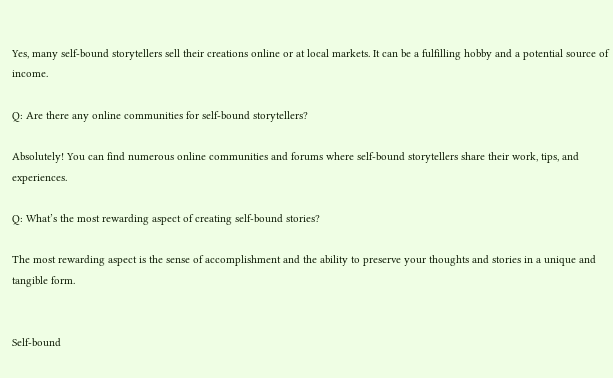Yes, many self-bound storytellers sell their creations online or at local markets. It can be a fulfilling hobby and a potential source of income.

Q: Are there any online communities for self-bound storytellers?

Absolutely! You can find numerous online communities and forums where self-bound storytellers share their work, tips, and experiences.

Q: What’s the most rewarding aspect of creating self-bound stories?

The most rewarding aspect is the sense of accomplishment and the ability to preserve your thoughts and stories in a unique and tangible form.


Self-bound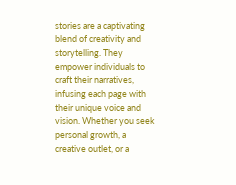stories are a captivating blend of creativity and storytelling. They empower individuals to craft their narratives, infusing each page with their unique voice and vision. Whether you seek personal growth, a creative outlet, or a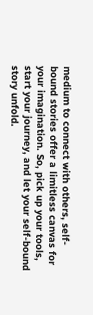medium to connect with others, self-bound stories offer a limitless canvas for your imagination. So, pick up your tools, start your journey, and let your self-bound story unfold.